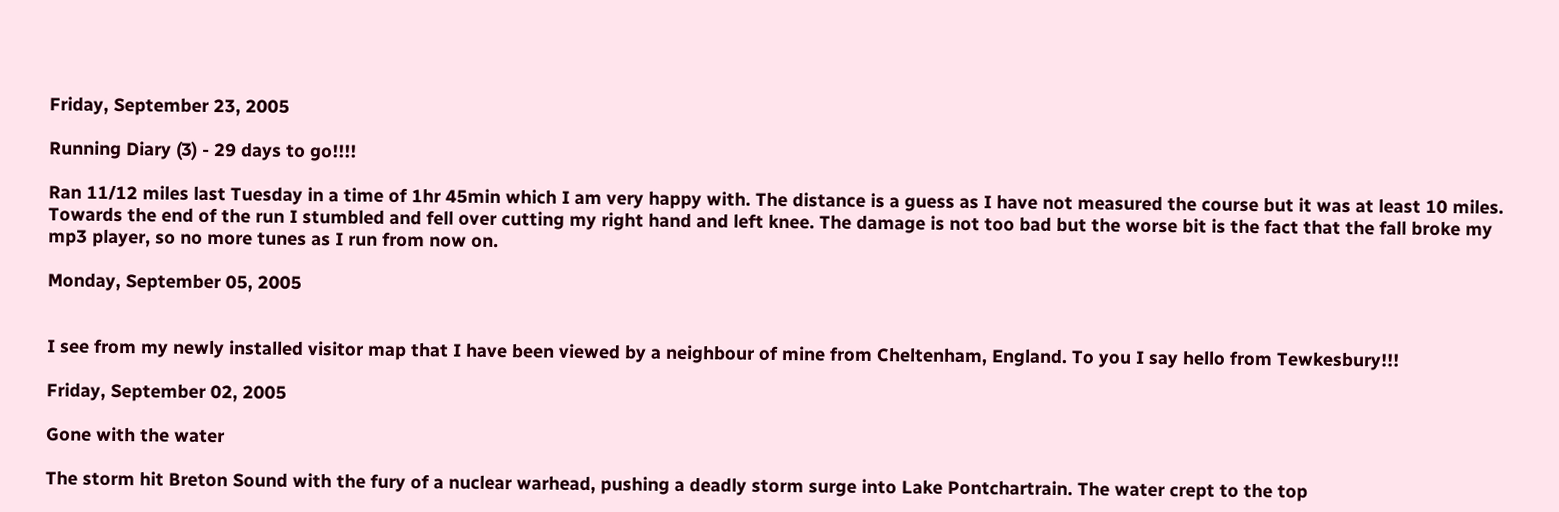Friday, September 23, 2005

Running Diary (3) - 29 days to go!!!!

Ran 11/12 miles last Tuesday in a time of 1hr 45min which I am very happy with. The distance is a guess as I have not measured the course but it was at least 10 miles. Towards the end of the run I stumbled and fell over cutting my right hand and left knee. The damage is not too bad but the worse bit is the fact that the fall broke my mp3 player, so no more tunes as I run from now on.

Monday, September 05, 2005


I see from my newly installed visitor map that I have been viewed by a neighbour of mine from Cheltenham, England. To you I say hello from Tewkesbury!!!

Friday, September 02, 2005

Gone with the water

The storm hit Breton Sound with the fury of a nuclear warhead, pushing a deadly storm surge into Lake Pontchartrain. The water crept to the top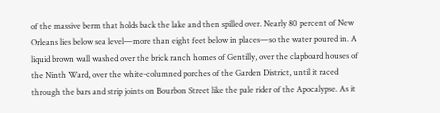of the massive berm that holds back the lake and then spilled over. Nearly 80 percent of New Orleans lies below sea level—more than eight feet below in places—so the water poured in. A liquid brown wall washed over the brick ranch homes of Gentilly, over the clapboard houses of the Ninth Ward, over the white-columned porches of the Garden District, until it raced through the bars and strip joints on Bourbon Street like the pale rider of the Apocalypse. As it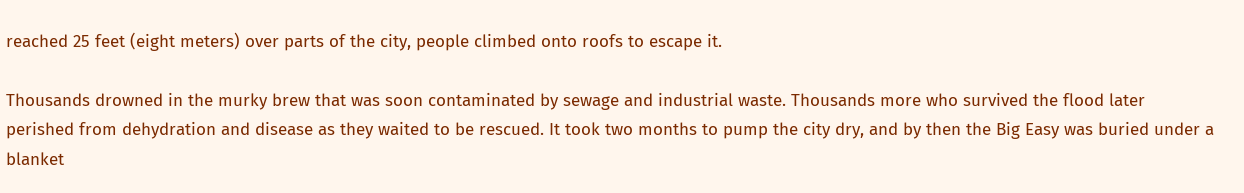reached 25 feet (eight meters) over parts of the city, people climbed onto roofs to escape it.

Thousands drowned in the murky brew that was soon contaminated by sewage and industrial waste. Thousands more who survived the flood later perished from dehydration and disease as they waited to be rescued. It took two months to pump the city dry, and by then the Big Easy was buried under a blanket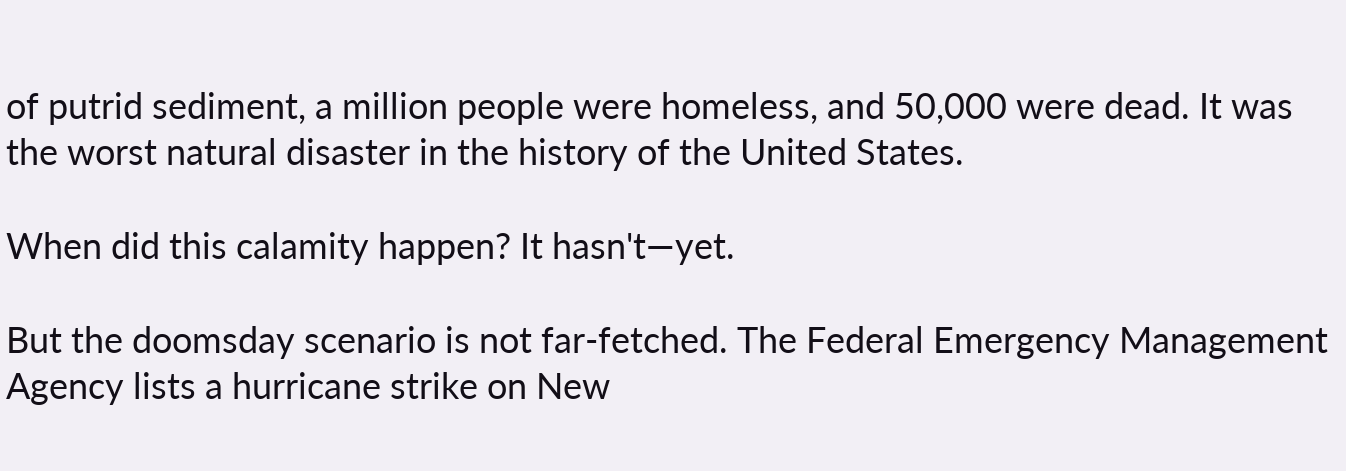of putrid sediment, a million people were homeless, and 50,000 were dead. It was the worst natural disaster in the history of the United States.

When did this calamity happen? It hasn't—yet.

But the doomsday scenario is not far-fetched. The Federal Emergency Management Agency lists a hurricane strike on New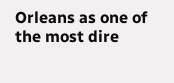Orleans as one of the most dire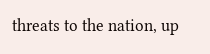threats to the nation, up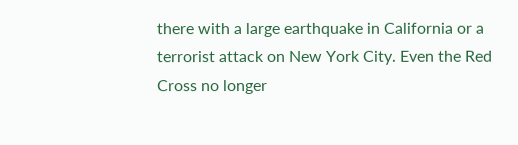there with a large earthquake in California or a terrorist attack on New York City. Even the Red Cross no longer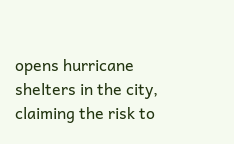opens hurricane shelters in the city, claiming the risk to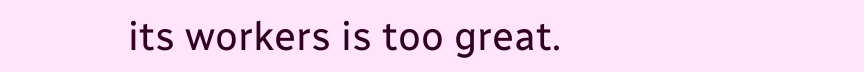its workers is too great.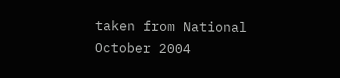taken from National October 2004